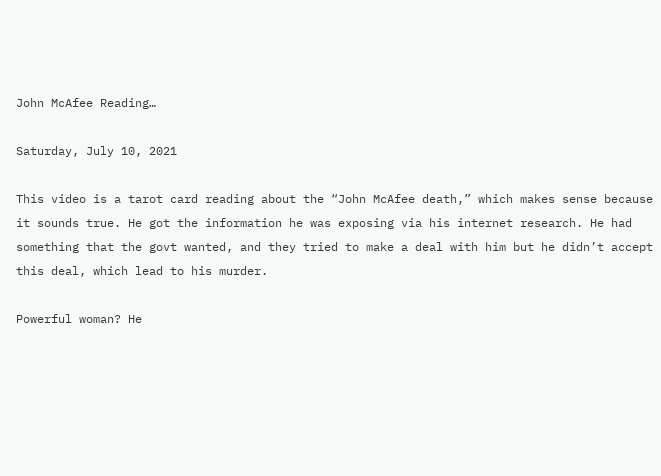John McAfee Reading…

Saturday, July 10, 2021

This video is a tarot card reading about the “John McAfee death,” which makes sense because it sounds true. He got the information he was exposing via his internet research. He had something that the govt wanted, and they tried to make a deal with him but he didn’t accept this deal, which lead to his murder.

Powerful woman? He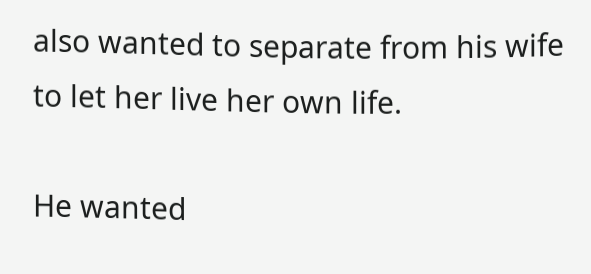also wanted to separate from his wife to let her live her own life.

He wanted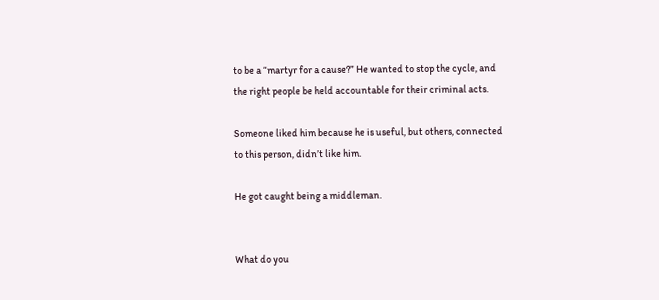to be a “martyr for a cause?” He wanted to stop the cycle, and the right people be held accountable for their criminal acts.

Someone liked him because he is useful, but others, connected to this person, didn’t like him.

He got caught being a middleman.


What do you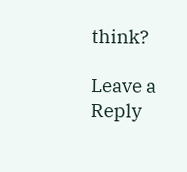think?

Leave a Reply